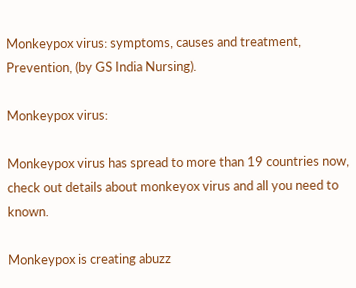Monkeypox virus: symptoms, causes and treatment, Prevention, (by GS India Nursing).

Monkeypox virus:

Monkeypox virus has spread to more than 19 countries now, check out details about monkeyox virus and all you need to known.

Monkeypox is creating abuzz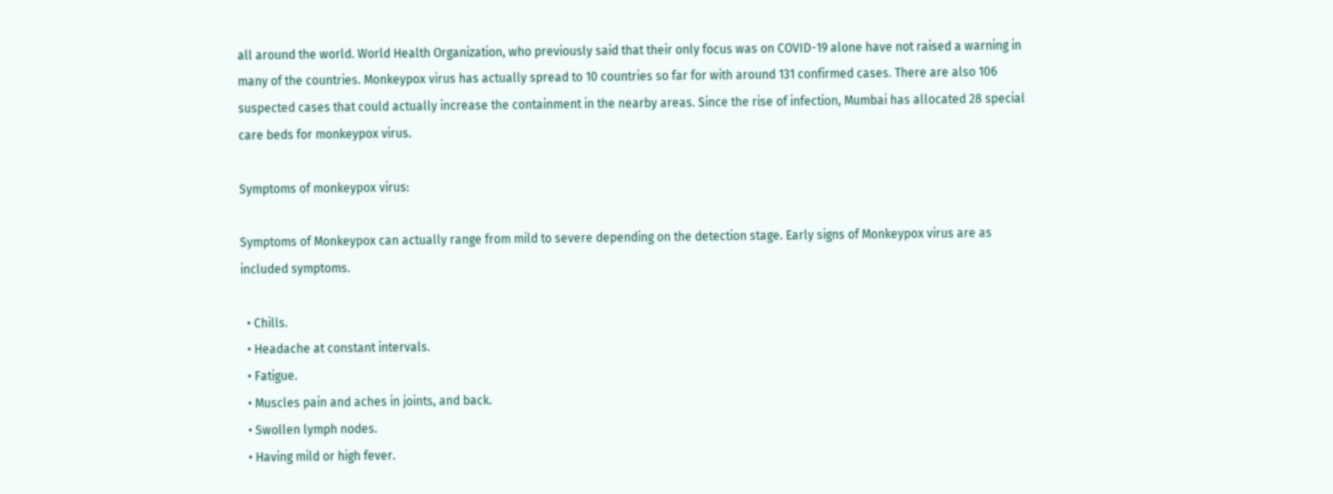all around the world. World Health Organization, who previously said that their only focus was on COVID-19 alone have not raised a warning in many of the countries. Monkeypox virus has actually spread to 10 countries so far for with around 131 confirmed cases. There are also 106 suspected cases that could actually increase the containment in the nearby areas. Since the rise of infection, Mumbai has allocated 28 special care beds for monkeypox virus.

Symptoms of monkeypox virus:

Symptoms of Monkeypox can actually range from mild to severe depending on the detection stage. Early signs of Monkeypox virus are as included symptoms.

  • Chills.
  • Headache at constant intervals.
  • Fatigue.
  • Muscles pain and aches in joints, and back.
  • Swollen lymph nodes.
  • Having mild or high fever.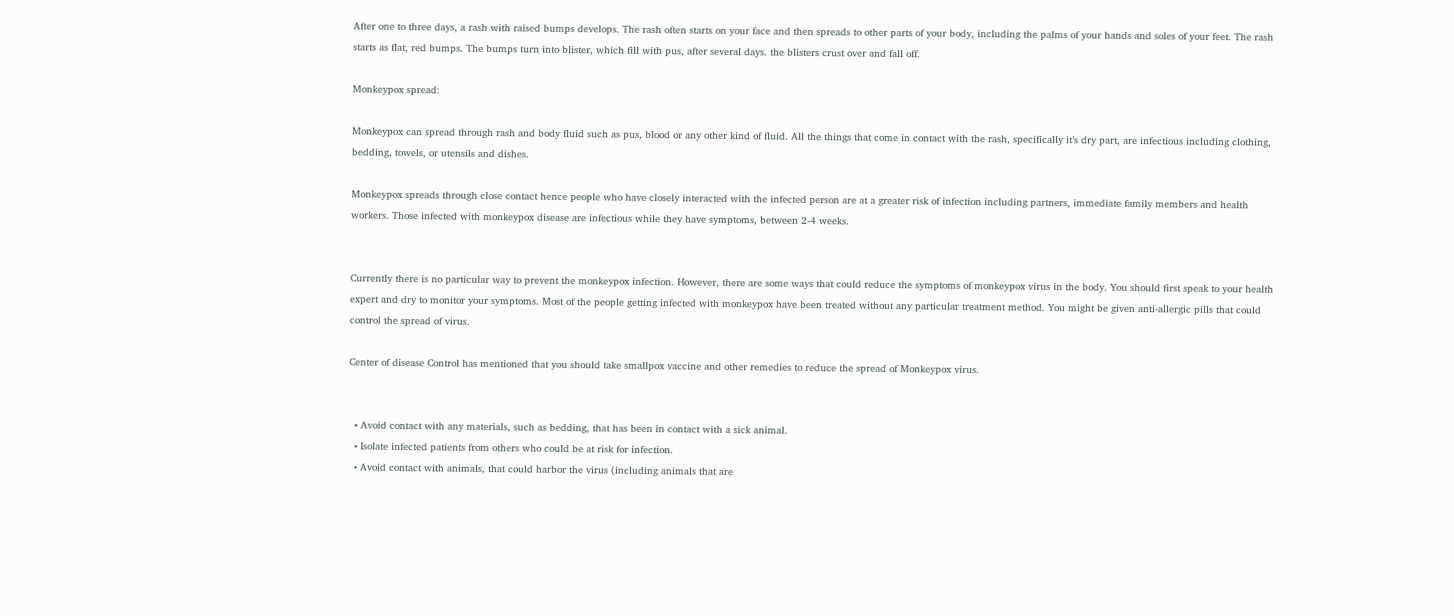After one to three days, a rash with raised bumps develops. The rash often starts on your face and then spreads to other parts of your body, including the palms of your hands and soles of your feet. The rash starts as flat, red bumps. The bumps turn into blister, which fill with pus, after several days. the blisters crust over and fall off.

Monkeypox spread:

Monkeypox can spread through rash and body fluid such as pus, blood or any other kind of fluid. All the things that come in contact with the rash, specifically it’s dry part, are infectious including clothing, bedding, towels, or utensils and dishes.

Monkeypox spreads through close contact hence people who have closely interacted with the infected person are at a greater risk of infection including partners, immediate family members and health workers. Those infected with monkeypox disease are infectious while they have symptoms, between 2-4 weeks.


Currently there is no particular way to prevent the monkeypox infection. However, there are some ways that could reduce the symptoms of monkeypox virus in the body. You should first speak to your health expert and dry to monitor your symptoms. Most of the people getting infected with monkeypox have been treated without any particular treatment method. You might be given anti-allergic pills that could control the spread of virus.

Center of disease Control has mentioned that you should take smallpox vaccine and other remedies to reduce the spread of Monkeypox virus.


  • Avoid contact with any materials, such as bedding, that has been in contact with a sick animal.
  • Isolate infected patients from others who could be at risk for infection.
  • Avoid contact with animals, that could harbor the virus (including animals that are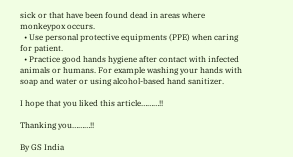sick or that have been found dead in areas where monkeypox occurs.
  • Use personal protective equipments (PPE) when caring for patient.
  • Practice good hands hygiene after contact with infected animals or humans. For example washing your hands with soap and water or using alcohol-based hand sanitizer.

I hope that you liked this article………!!

Thanking you………!!

By GS India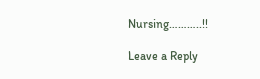Nursing………..!!

Leave a Reply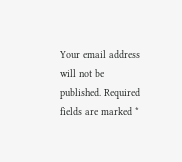Your email address will not be published. Required fields are marked *